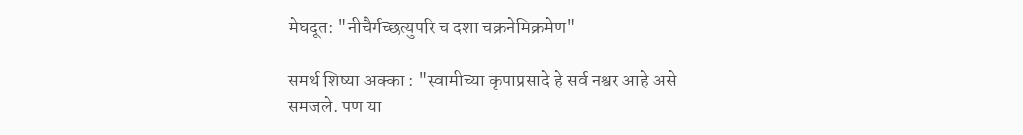मेघदूत: "नीचैर्गच्छत्युपरि च दशा चक्रनेमिक्रमेण"

समर्थ शिष्या अक्का : "स्वामीच्या कृपाप्रसादे हे सर्व नश्वर आहे असे समजले. पण या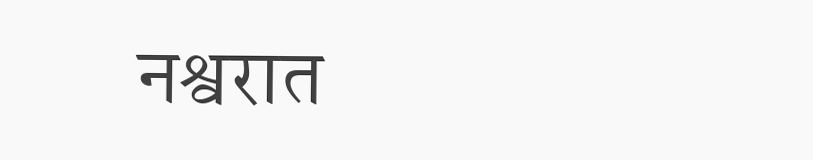नश्वरात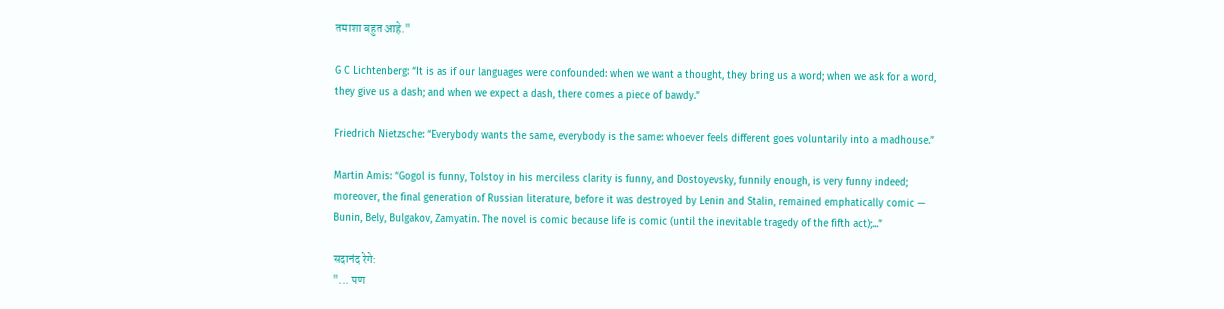तमाशा बहुत आहे."

G C Lichtenberg: “It is as if our languages were confounded: when we want a thought, they bring us a word; when we ask for a word, they give us a dash; and when we expect a dash, there comes a piece of bawdy.”

Friedrich Nietzsche: “Everybody wants the same, everybody is the same: whoever feels different goes voluntarily into a madhouse.”

Martin Amis: “Gogol is funny, Tolstoy in his merciless clarity is funny, and Dostoyevsky, funnily enough, is very funny indeed; moreover, the final generation of Russian literature, before it was destroyed by Lenin and Stalin, remained emphatically comic — Bunin, Bely, Bulgakov, Zamyatin. The novel is comic because life is comic (until the inevitable tragedy of the fifth act);...”

सदानंद रेगे:
"... पण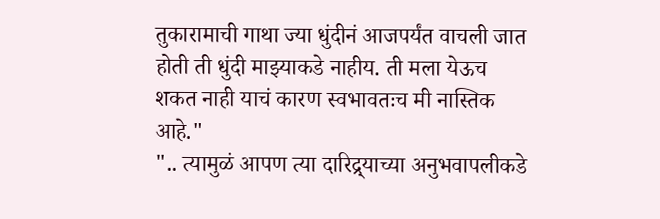तुकारामाची गाथा ज्या धुंदीनं आजपर्यंत वाचली जात होती ती धुंदी माझ्याकडे नाहीय. ती मला येऊच शकत नाही याचं कारण स्वभावतःच मी नास्तिक आहे."
".. त्यामुळं आपण त्या दारिद्र्याच्या अनुभवापलीकडे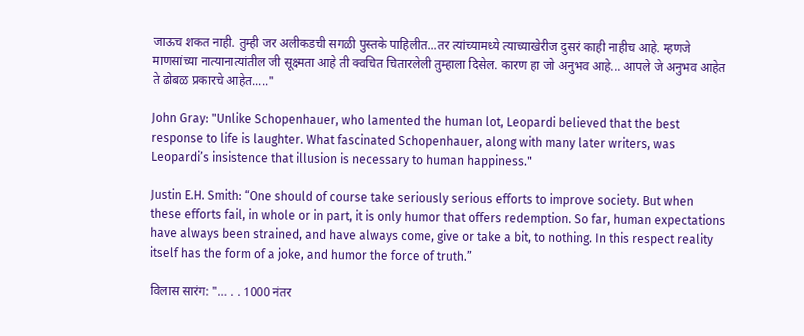जाऊच शकत नाही. तुम्ही जर अलीकडची सगळी पुस्तके पाहिलीत...तर त्यांच्यामध्ये त्याच्याखेरीज दुसरं काही नाहीच आहे. म्हणजे माणसांच्या नात्यानात्यांतील जी सूक्ष्मता आहे ती क्वचित चितारलेली तुम्हाला दिसेल. कारण हा जो अनुभव आहे... आपले जे अनुभव आहेत ते ढोबळ प्रकारचे आहेत....."

John Gray: "Unlike Schopenhauer, who lamented the human lot, Leopardi believed that the best response to life is laughter. What fascinated Schopenhauer, along with many later writers, was Leopardi’s insistence that illusion is necessary to human happiness."

Justin E.H. Smith: “One should of course take seriously serious efforts to improve society. But when these efforts fail, in whole or in part, it is only humor that offers redemption. So far, human expectations have always been strained, and have always come, give or take a bit, to nothing. In this respect reality itself has the form of a joke, and humor the force of truth.”

विलास सारंग: "… . . 1000 नंतर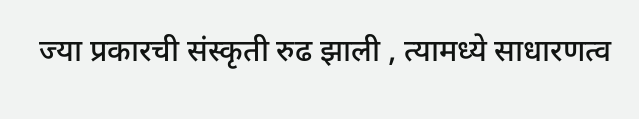ज्या प्रकारची संस्कृती रुढ झाली , त्यामध्ये साधारणत्व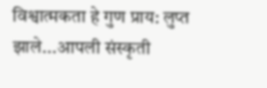विश्वात्मकता हे गुण प्राय: लुप्त झाले...आपली संस्कृती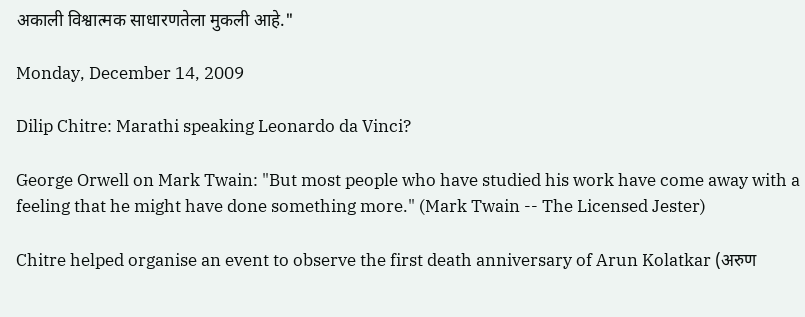अकाली विश्वात्मक साधारणतेला मुकली आहे."

Monday, December 14, 2009

Dilip Chitre: Marathi speaking Leonardo da Vinci?

George Orwell on Mark Twain: "But most people who have studied his work have come away with a feeling that he might have done something more." (Mark Twain -- The Licensed Jester)

Chitre helped organise an event to observe the first death anniversary of Arun Kolatkar (अरुण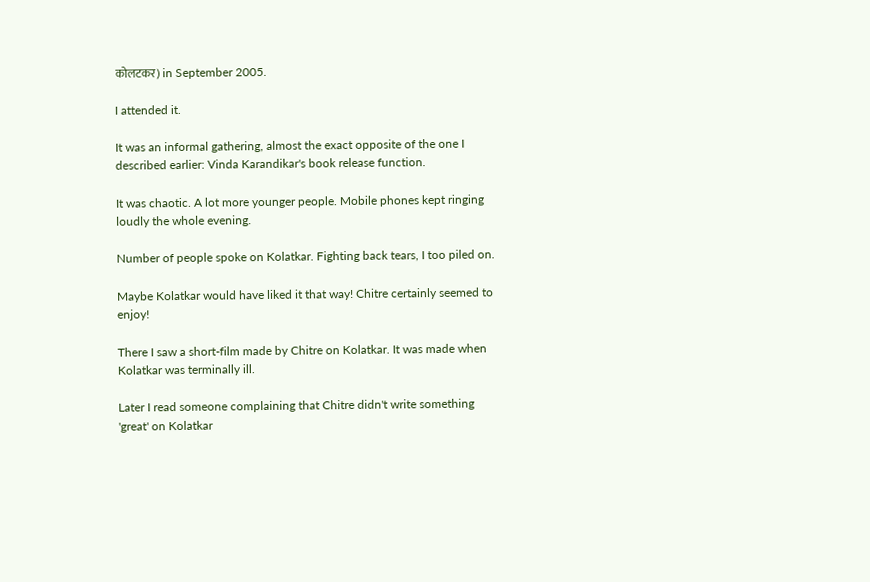कोलटकर) in September 2005.

I attended it.

It was an informal gathering, almost the exact opposite of the one I described earlier: Vinda Karandikar's book release function.

It was chaotic. A lot more younger people. Mobile phones kept ringing loudly the whole evening.

Number of people spoke on Kolatkar. Fighting back tears, I too piled on.

Maybe Kolatkar would have liked it that way! Chitre certainly seemed to enjoy!

There I saw a short-film made by Chitre on Kolatkar. It was made when Kolatkar was terminally ill.

Later I read someone complaining that Chitre didn't write something 'great' on Kolatkar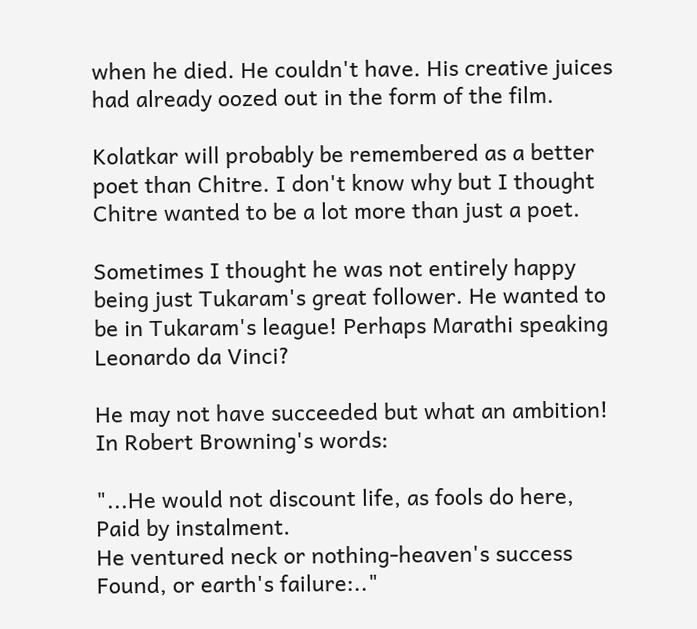when he died. He couldn't have. His creative juices had already oozed out in the form of the film.

Kolatkar will probably be remembered as a better poet than Chitre. I don't know why but I thought Chitre wanted to be a lot more than just a poet.

Sometimes I thought he was not entirely happy being just Tukaram's great follower. He wanted to be in Tukaram's league! Perhaps Marathi speaking Leonardo da Vinci?

He may not have succeeded but what an ambition! In Robert Browning's words:

"...He would not discount life, as fools do here,
Paid by instalment.
He ventured neck or nothing-heaven's success
Found, or earth's failure:.."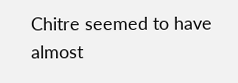Chitre seemed to have almost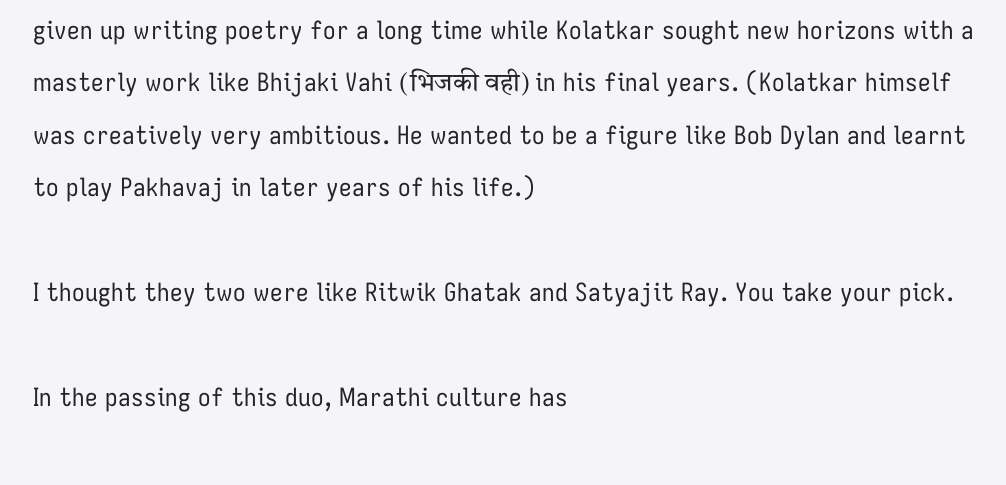given up writing poetry for a long time while Kolatkar sought new horizons with a masterly work like Bhijaki Vahi (भिजकी वही) in his final years. (Kolatkar himself was creatively very ambitious. He wanted to be a figure like Bob Dylan and learnt to play Pakhavaj in later years of his life.)

I thought they two were like Ritwik Ghatak and Satyajit Ray. You take your pick.

In the passing of this duo, Marathi culture has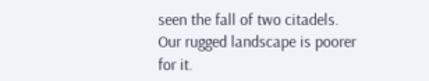seen the fall of two citadels. Our rugged landscape is poorer for it.